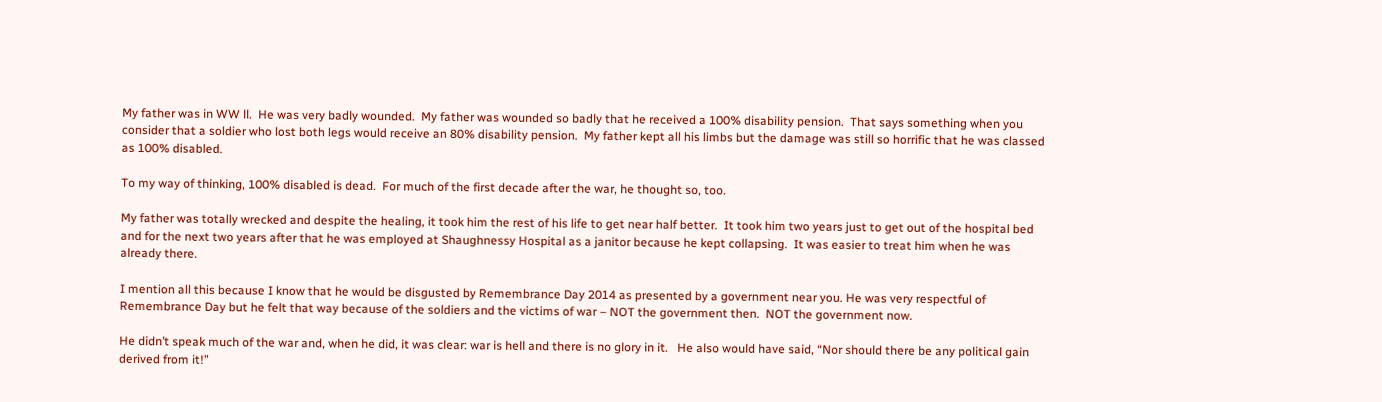My father was in WW ll.  He was very badly wounded.  My father was wounded so badly that he received a 100% disability pension.  That says something when you consider that a soldier who lost both legs would receive an 80% disability pension.  My father kept all his limbs but the damage was still so horrific that he was classed as 100% disabled.

To my way of thinking, 100% disabled is dead.  For much of the first decade after the war, he thought so, too.

My father was totally wrecked and despite the healing, it took him the rest of his life to get near half better.  It took him two years just to get out of the hospital bed and for the next two years after that he was employed at Shaughnessy Hospital as a janitor because he kept collapsing.  It was easier to treat him when he was already there.

I mention all this because I know that he would be disgusted by Remembrance Day 2014 as presented by a government near you. He was very respectful of Remembrance Day but he felt that way because of the soldiers and the victims of war – NOT the government then.  NOT the government now.

He didn’t speak much of the war and, when he did, it was clear: war is hell and there is no glory in it.   He also would have said, “Nor should there be any political gain derived from it!”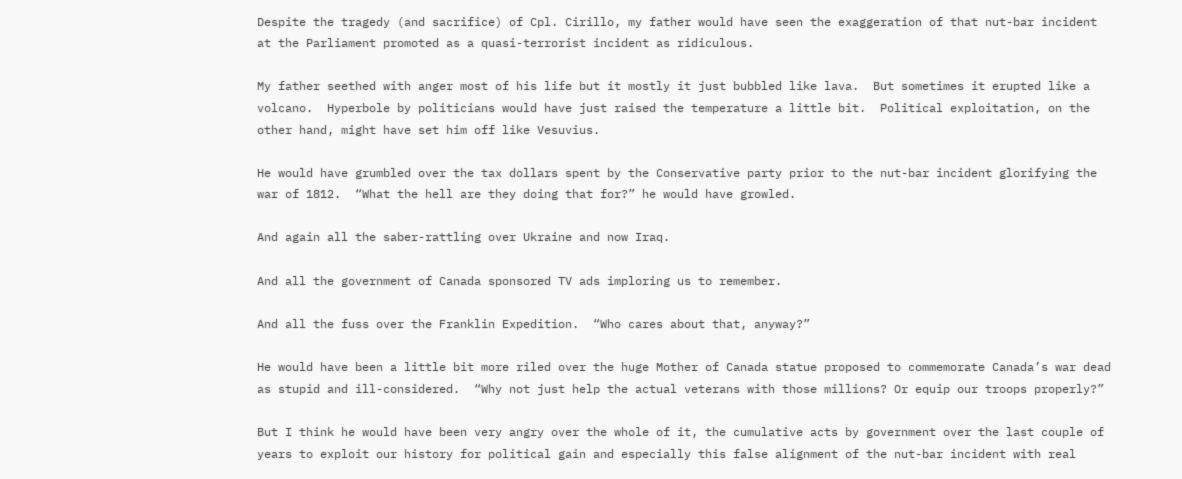Despite the tragedy (and sacrifice) of Cpl. Cirillo, my father would have seen the exaggeration of that nut-bar incident at the Parliament promoted as a quasi-terrorist incident as ridiculous.

My father seethed with anger most of his life but it mostly it just bubbled like lava.  But sometimes it erupted like a volcano.  Hyperbole by politicians would have just raised the temperature a little bit.  Political exploitation, on the other hand, might have set him off like Vesuvius.

He would have grumbled over the tax dollars spent by the Conservative party prior to the nut-bar incident glorifying the war of 1812.  “What the hell are they doing that for?” he would have growled.

And again all the saber-rattling over Ukraine and now Iraq.

And all the government of Canada sponsored TV ads imploring us to remember.

And all the fuss over the Franklin Expedition.  “Who cares about that, anyway?”

He would have been a little bit more riled over the huge Mother of Canada statue proposed to commemorate Canada’s war dead as stupid and ill-considered.  “Why not just help the actual veterans with those millions? Or equip our troops properly?”

But I think he would have been very angry over the whole of it, the cumulative acts by government over the last couple of years to exploit our history for political gain and especially this false alignment of the nut-bar incident with real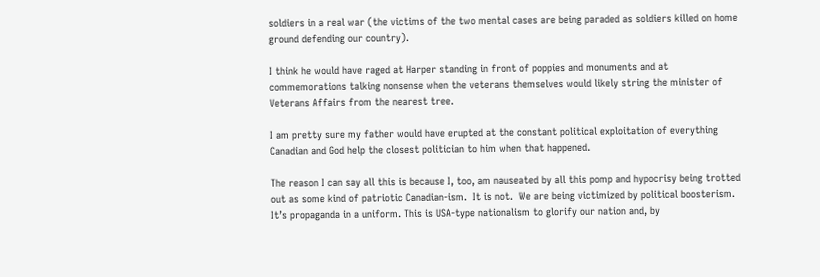soldiers in a real war (the victims of the two mental cases are being paraded as soldiers killed on home ground defending our country).

I think he would have raged at Harper standing in front of poppies and monuments and at commemorations talking nonsense when the veterans themselves would likely string the minister of Veterans Affairs from the nearest tree.

I am pretty sure my father would have erupted at the constant political exploitation of everything Canadian and God help the closest politician to him when that happened.

The reason I can say all this is because I, too, am nauseated by all this pomp and hypocrisy being trotted out as some kind of patriotic Canadian-ism.  It is not.  We are being victimized by political boosterism.  It’s propaganda in a uniform. This is USA-type nationalism to glorify our nation and, by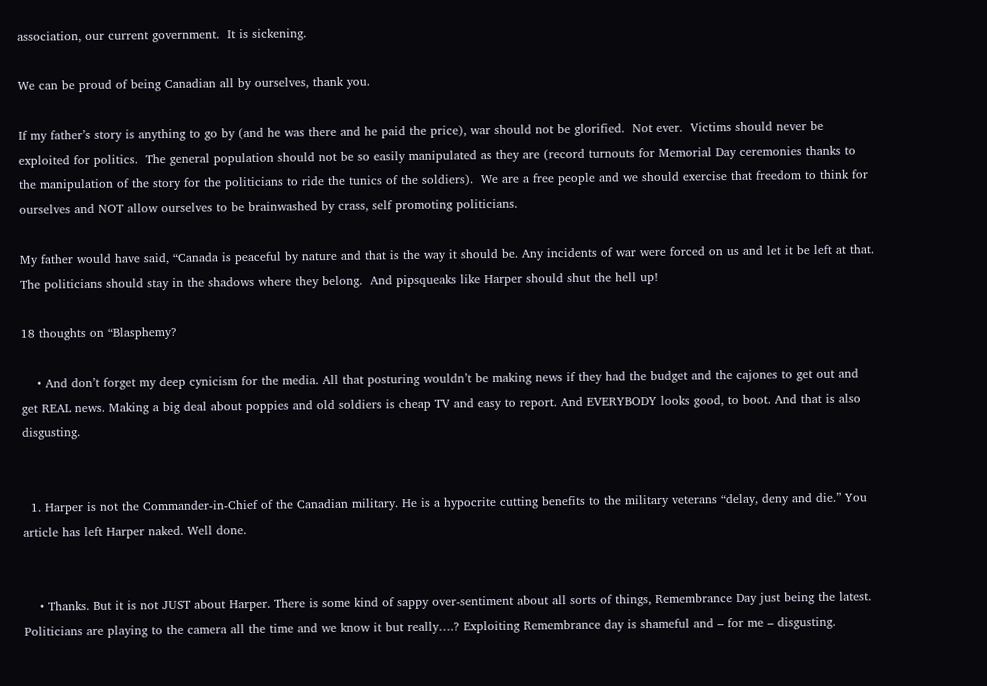association, our current government.  It is sickening.

We can be proud of being Canadian all by ourselves, thank you.

If my father’s story is anything to go by (and he was there and he paid the price), war should not be glorified.  Not ever.  Victims should never be exploited for politics.  The general population should not be so easily manipulated as they are (record turnouts for Memorial Day ceremonies thanks to the manipulation of the story for the politicians to ride the tunics of the soldiers).  We are a free people and we should exercise that freedom to think for ourselves and NOT allow ourselves to be brainwashed by crass, self promoting politicians.

My father would have said, “Canada is peaceful by nature and that is the way it should be. Any incidents of war were forced on us and let it be left at that. The politicians should stay in the shadows where they belong.  And pipsqueaks like Harper should shut the hell up!

18 thoughts on “Blasphemy?

    • And don’t forget my deep cynicism for the media. All that posturing wouldn’t be making news if they had the budget and the cajones to get out and get REAL news. Making a big deal about poppies and old soldiers is cheap TV and easy to report. And EVERYBODY looks good, to boot. And that is also disgusting.


  1. Harper is not the Commander-in-Chief of the Canadian military. He is a hypocrite cutting benefits to the military veterans “delay, deny and die.” You article has left Harper naked. Well done.


    • Thanks. But it is not JUST about Harper. There is some kind of sappy over-sentiment about all sorts of things, Remembrance Day just being the latest. Politicians are playing to the camera all the time and we know it but really….? Exploiting Remembrance day is shameful and – for me – disgusting.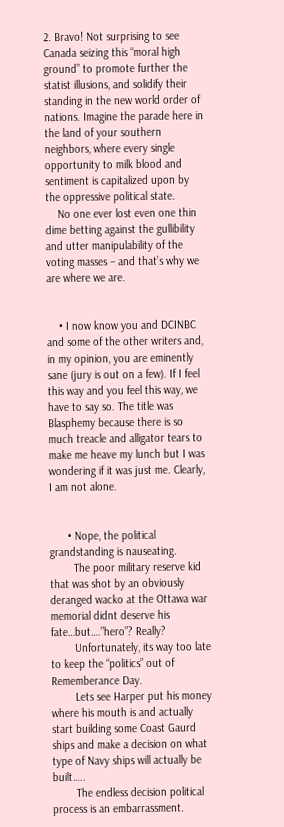2. Bravo! Not surprising to see Canada seizing this “moral high ground” to promote further the statist illusions, and solidify their standing in the new world order of nations. Imagine the parade here in the land of your southern neighbors, where every single opportunity to milk blood and sentiment is capitalized upon by the oppressive political state.
    No one ever lost even one thin dime betting against the gullibility and utter manipulability of the voting masses – and that’s why we are where we are.


    • I now know you and DCINBC and some of the other writers and, in my opinion, you are eminently sane (jury is out on a few). If I feel this way and you feel this way, we have to say so. The title was Blasphemy because there is so much treacle and alligator tears to make me heave my lunch but I was wondering if it was just me. Clearly, I am not alone.


      • Nope, the political grandstanding is nauseating.
        The poor military reserve kid that was shot by an obviously deranged wacko at the Ottawa war memorial didnt deserve his fate…but….”hero”? Really?
        Unfortunately, its way too late to keep the “politics” out of Rememberance Day.
        Lets see Harper put his money where his mouth is and actually start building some Coast Gaurd ships and make a decision on what type of Navy ships will actually be built…..
        The endless decision political process is an embarrassment.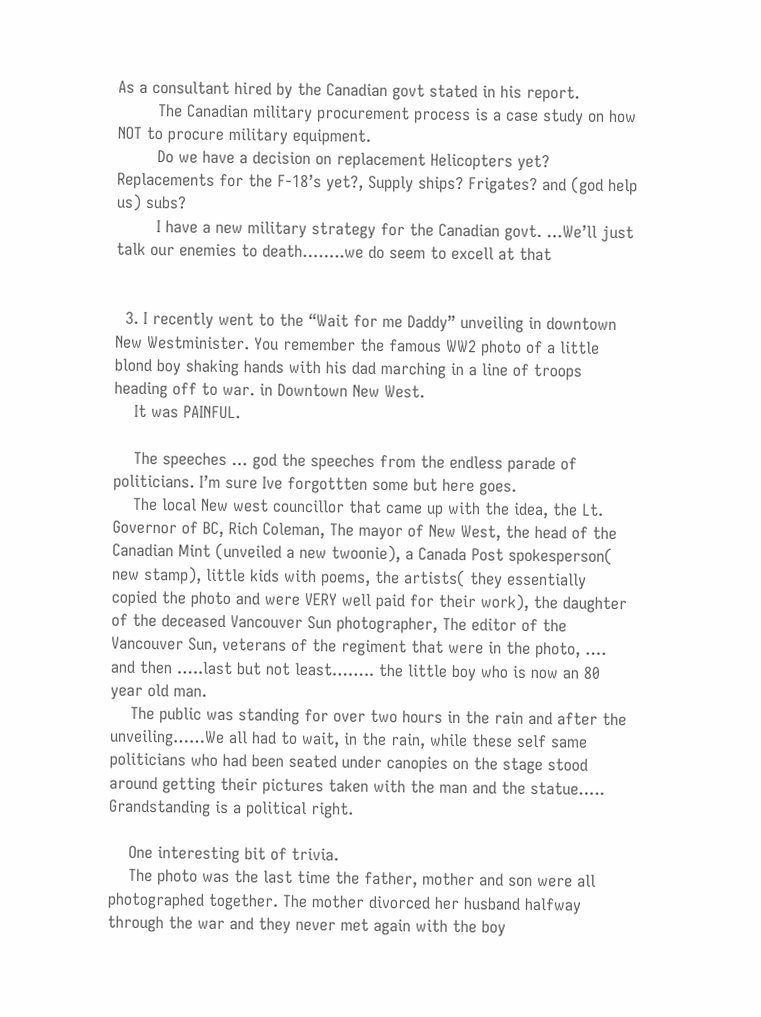As a consultant hired by the Canadian govt stated in his report.
        The Canadian military procurement process is a case study on how NOT to procure military equipment.
        Do we have a decision on replacement Helicopters yet? Replacements for the F-18’s yet?, Supply ships? Frigates? and (god help us) subs?
        I have a new military strategy for the Canadian govt. …We’ll just talk our enemies to death……..we do seem to excell at that


  3. I recently went to the “Wait for me Daddy” unveiling in downtown New Westminister. You remember the famous WW2 photo of a little blond boy shaking hands with his dad marching in a line of troops heading off to war. in Downtown New West.
    It was PAINFUL.

    The speeches … god the speeches from the endless parade of politicians. I’m sure Ive forgottten some but here goes.
    The local New west councillor that came up with the idea, the Lt. Governor of BC, Rich Coleman, The mayor of New West, the head of the Canadian Mint (unveiled a new twoonie), a Canada Post spokesperson( new stamp), little kids with poems, the artists( they essentially copied the photo and were VERY well paid for their work), the daughter of the deceased Vancouver Sun photographer, The editor of the Vancouver Sun, veterans of the regiment that were in the photo, …. and then …..last but not least…….. the little boy who is now an 80 year old man.
    The public was standing for over two hours in the rain and after the unveiling……We all had to wait, in the rain, while these self same politicians who had been seated under canopies on the stage stood around getting their pictures taken with the man and the statue….. Grandstanding is a political right.

    One interesting bit of trivia.
    The photo was the last time the father, mother and son were all photographed together. The mother divorced her husband halfway through the war and they never met again with the boy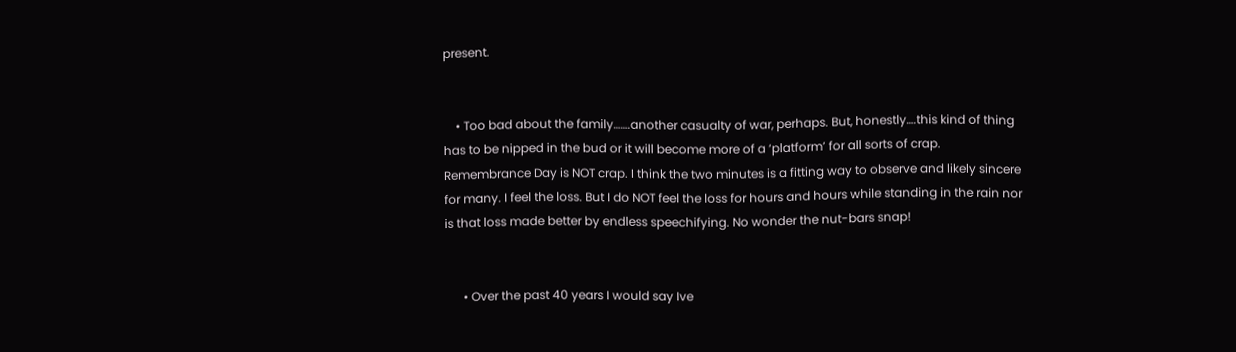present.


    • Too bad about the family…….another casualty of war, perhaps. But, honestly….this kind of thing has to be nipped in the bud or it will become more of a ‘platform’ for all sorts of crap. Remembrance Day is NOT crap. I think the two minutes is a fitting way to observe and likely sincere for many. I feel the loss. But I do NOT feel the loss for hours and hours while standing in the rain nor is that loss made better by endless speechifying. No wonder the nut-bars snap!


      • Over the past 40 years I would say Ive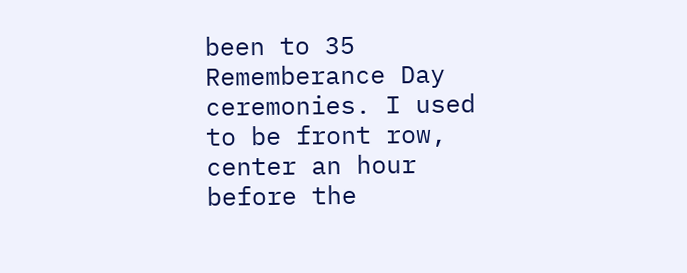been to 35 Rememberance Day ceremonies. I used to be front row, center an hour before the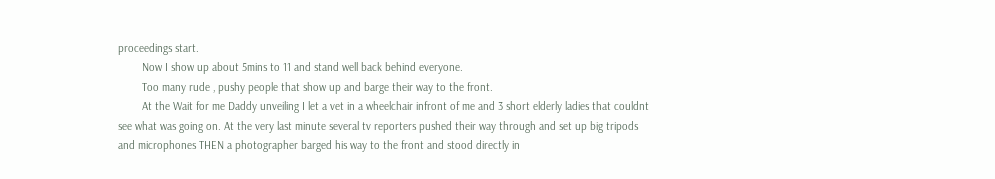proceedings start.
        Now I show up about 5mins to 11 and stand well back behind everyone.
        Too many rude , pushy people that show up and barge their way to the front.
        At the Wait for me Daddy unveiling I let a vet in a wheelchair infront of me and 3 short elderly ladies that couldnt see what was going on. At the very last minute several tv reporters pushed their way through and set up big tripods and microphones THEN a photographer barged his way to the front and stood directly in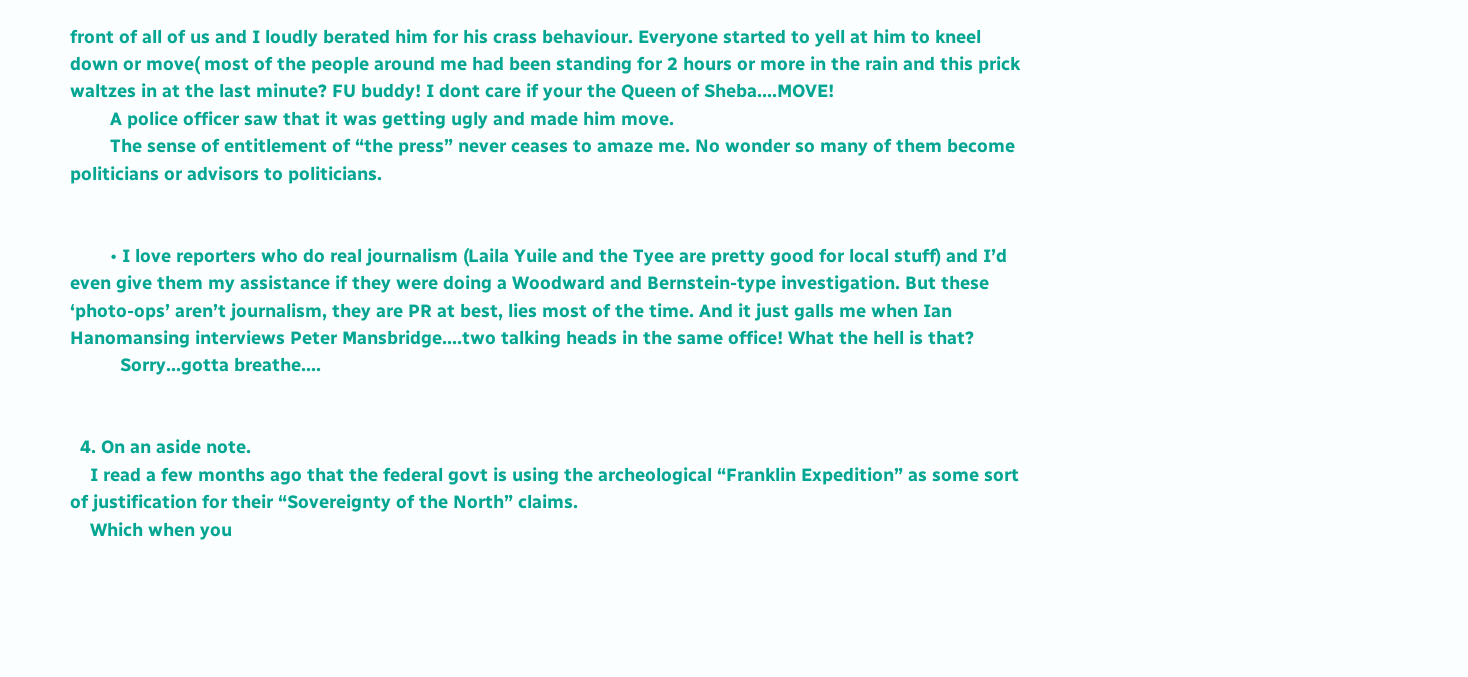front of all of us and I loudly berated him for his crass behaviour. Everyone started to yell at him to kneel down or move( most of the people around me had been standing for 2 hours or more in the rain and this prick waltzes in at the last minute? FU buddy! I dont care if your the Queen of Sheba….MOVE!
        A police officer saw that it was getting ugly and made him move.
        The sense of entitlement of “the press” never ceases to amaze me. No wonder so many of them become politicians or advisors to politicians.


        • I love reporters who do real journalism (Laila Yuile and the Tyee are pretty good for local stuff) and I’d even give them my assistance if they were doing a Woodward and Bernstein-type investigation. But these ‘photo-ops’ aren’t journalism, they are PR at best, lies most of the time. And it just galls me when Ian Hanomansing interviews Peter Mansbridge….two talking heads in the same office! What the hell is that?
          Sorry…gotta breathe….


  4. On an aside note.
    I read a few months ago that the federal govt is using the archeological “Franklin Expedition” as some sort of justification for their “Sovereignty of the North” claims.
    Which when you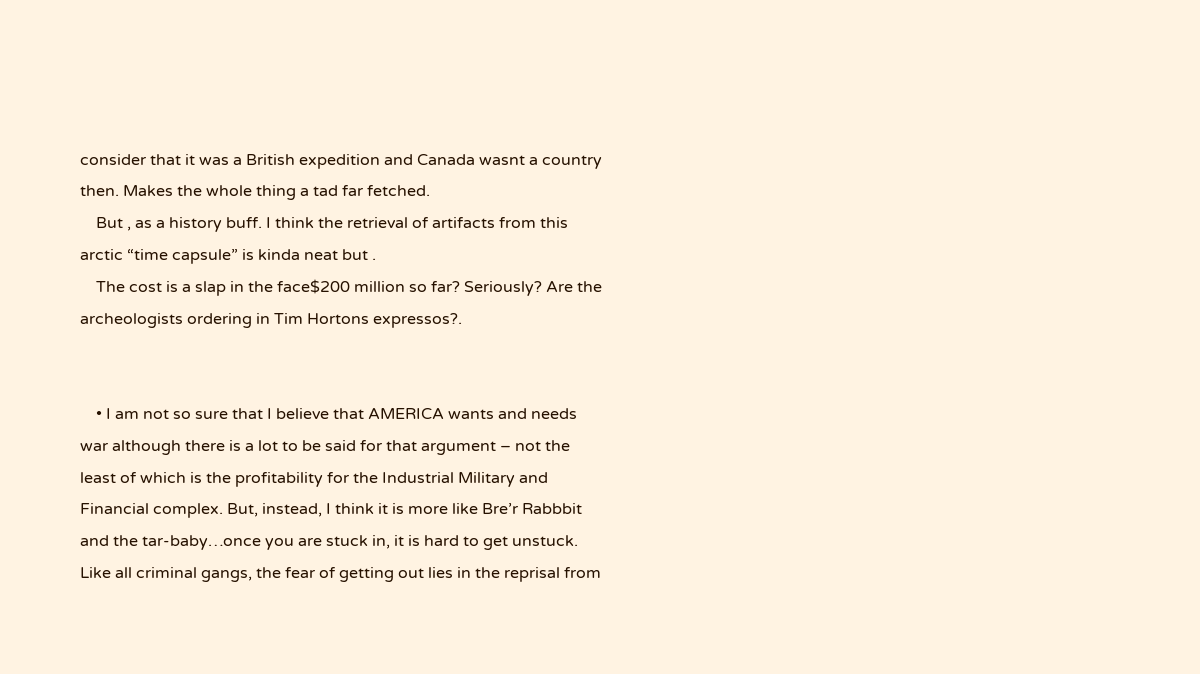consider that it was a British expedition and Canada wasnt a country then. Makes the whole thing a tad far fetched.
    But , as a history buff. I think the retrieval of artifacts from this arctic “time capsule” is kinda neat but .
    The cost is a slap in the face$200 million so far? Seriously? Are the archeologists ordering in Tim Hortons expressos?.


    • I am not so sure that I believe that AMERICA wants and needs war although there is a lot to be said for that argument – not the least of which is the profitability for the Industrial Military and Financial complex. But, instead, I think it is more like Bre’r Rabbbit and the tar-baby…once you are stuck in, it is hard to get unstuck. Like all criminal gangs, the fear of getting out lies in the reprisal from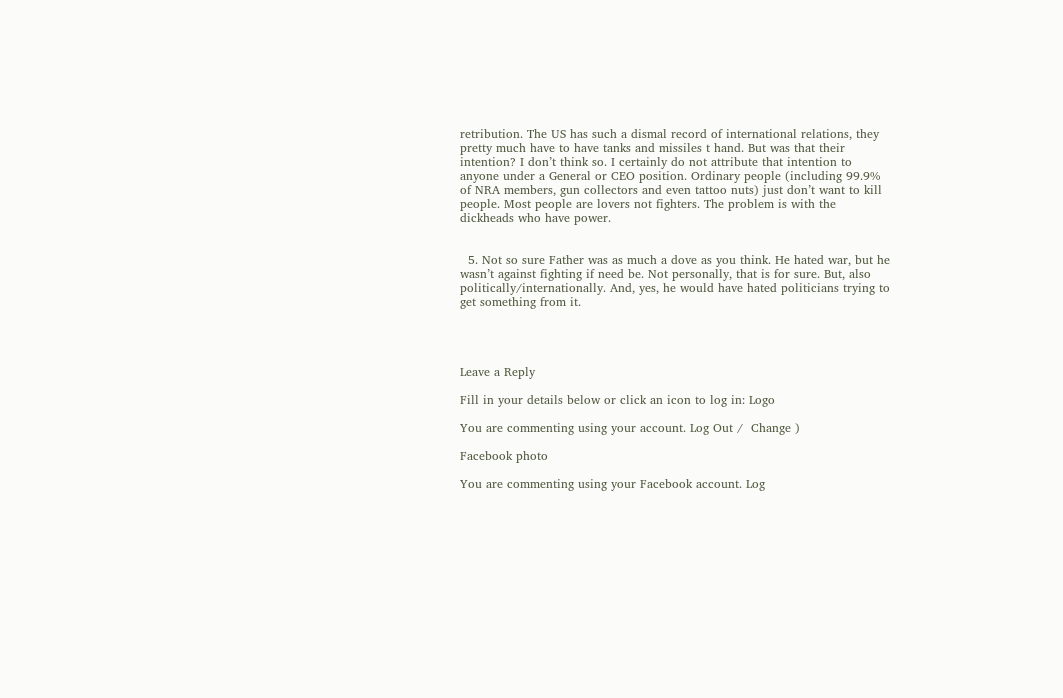retribution. The US has such a dismal record of international relations, they pretty much have to have tanks and missiles t hand. But was that their intention? I don’t think so. I certainly do not attribute that intention to anyone under a General or CEO position. Ordinary people (including 99.9% of NRA members, gun collectors and even tattoo nuts) just don’t want to kill people. Most people are lovers not fighters. The problem is with the dickheads who have power.


  5. Not so sure Father was as much a dove as you think. He hated war, but he wasn’t against fighting if need be. Not personally, that is for sure. But, also politically/internationally. And, yes, he would have hated politicians trying to get something from it.




Leave a Reply

Fill in your details below or click an icon to log in: Logo

You are commenting using your account. Log Out /  Change )

Facebook photo

You are commenting using your Facebook account. Log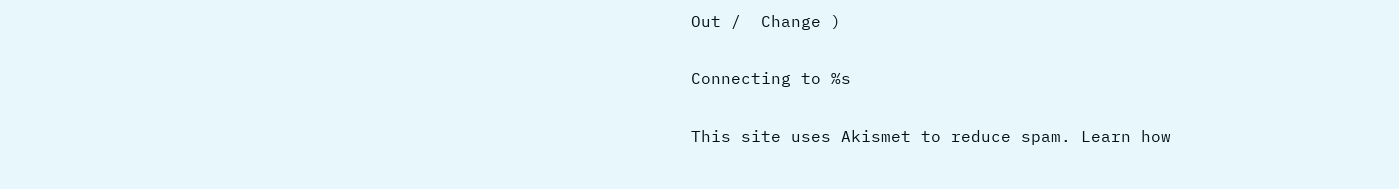Out /  Change )

Connecting to %s

This site uses Akismet to reduce spam. Learn how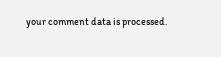your comment data is processed.